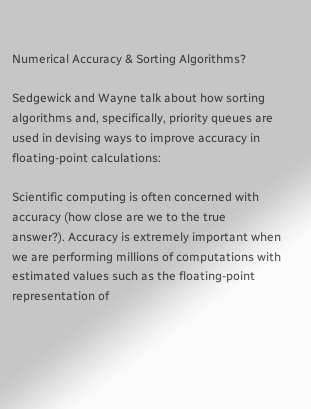Numerical Accuracy & Sorting Algorithms?

Sedgewick and Wayne talk about how sorting algorithms and, specifically, priority queues are used in devising ways to improve accuracy in floating-point calculations:

Scientific computing is often concerned with accuracy (how close are we to the true answer?). Accuracy is extremely important when we are performing millions of computations with estimated values such as the floating-point representation of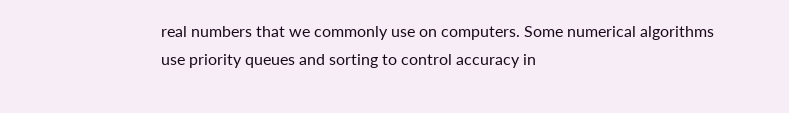real numbers that we commonly use on computers. Some numerical algorithms use priority queues and sorting to control accuracy in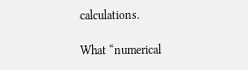calculations.

What “numerical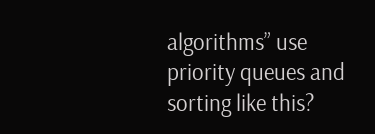algorithms” use priority queues and sorting like this?